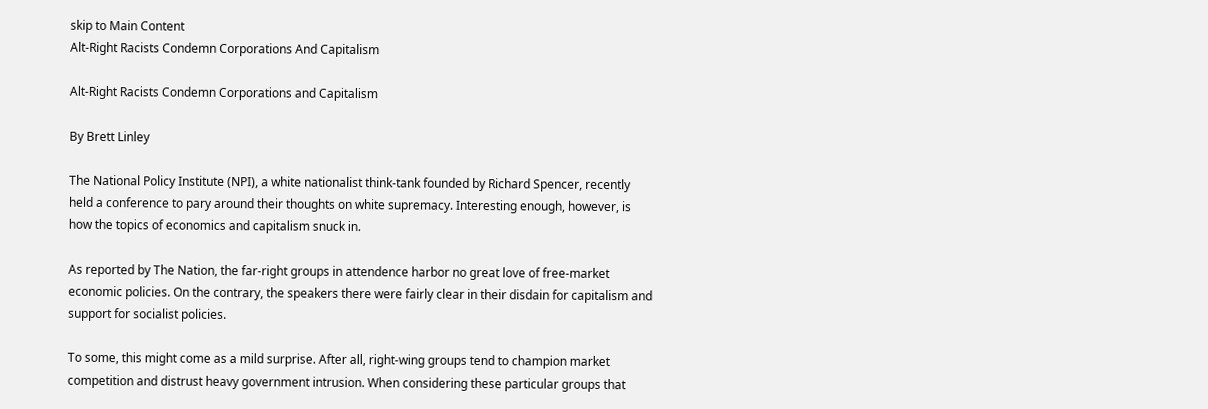skip to Main Content
Alt-Right Racists Condemn Corporations And Capitalism

Alt-Right Racists Condemn Corporations and Capitalism

By Brett Linley

The National Policy Institute (NPI), a white nationalist think-tank founded by Richard Spencer, recently held a conference to pary around their thoughts on white supremacy. Interesting enough, however, is how the topics of economics and capitalism snuck in.

As reported by The Nation, the far-right groups in attendence harbor no great love of free-market economic policies. On the contrary, the speakers there were fairly clear in their disdain for capitalism and support for socialist policies.

To some, this might come as a mild surprise. After all, right-wing groups tend to champion market competition and distrust heavy government intrusion. When considering these particular groups that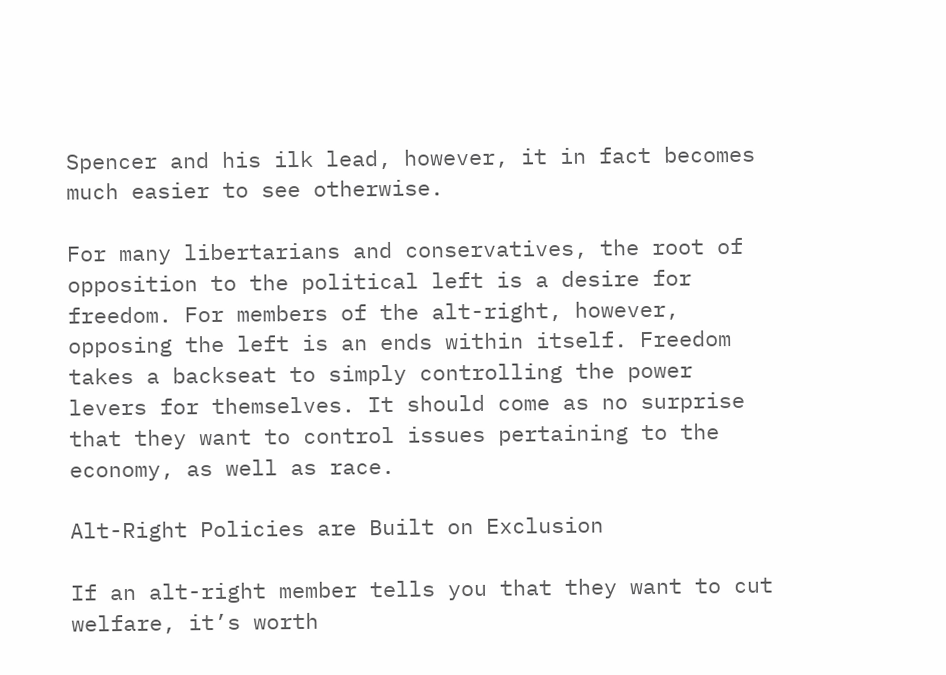Spencer and his ilk lead, however, it in fact becomes much easier to see otherwise.

For many libertarians and conservatives, the root of opposition to the political left is a desire for freedom. For members of the alt-right, however, opposing the left is an ends within itself. Freedom takes a backseat to simply controlling the power levers for themselves. It should come as no surprise that they want to control issues pertaining to the economy, as well as race.

Alt-Right Policies are Built on Exclusion

If an alt-right member tells you that they want to cut welfare, it’s worth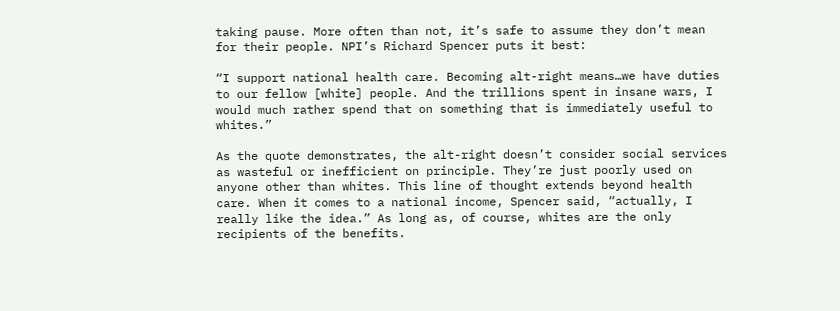taking pause. More often than not, it’s safe to assume they don’t mean for their people. NPI’s Richard Spencer puts it best:

“I support national health care. Becoming alt-right means…we have duties to our fellow [white] people. And the trillions spent in insane wars, I would much rather spend that on something that is immediately useful to whites.”

As the quote demonstrates, the alt-right doesn’t consider social services as wasteful or inefficient on principle. They’re just poorly used on anyone other than whites. This line of thought extends beyond health care. When it comes to a national income, Spencer said, “actually, I really like the idea.” As long as, of course, whites are the only recipients of the benefits.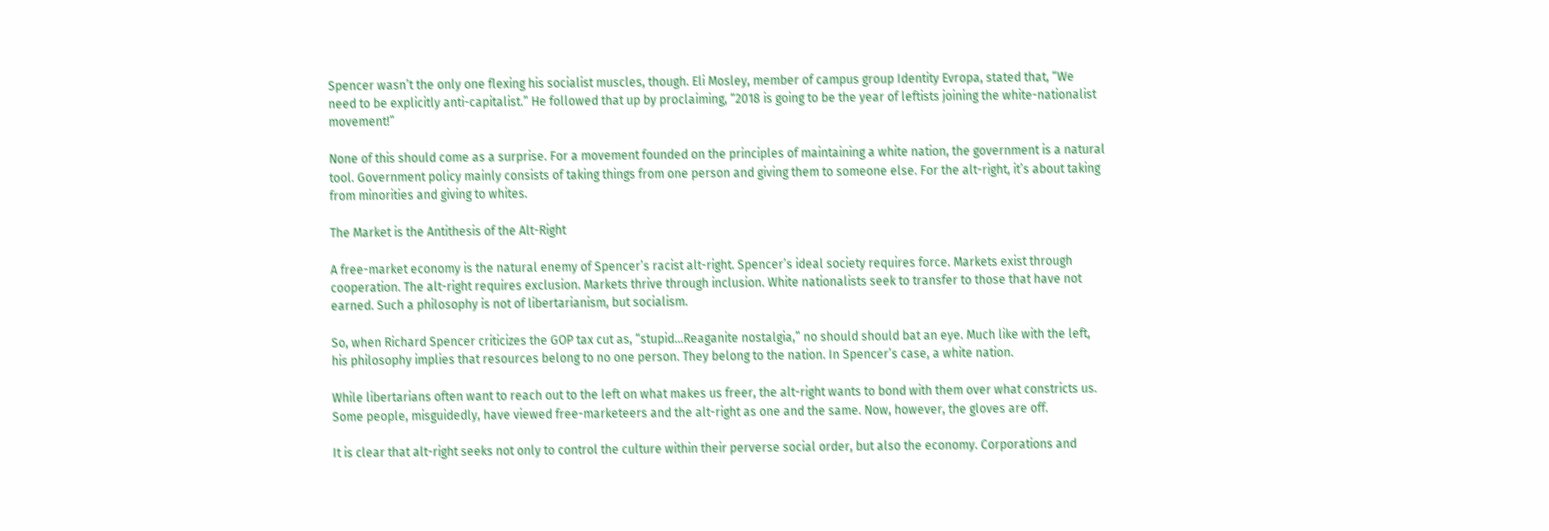Spencer wasn’t the only one flexing his socialist muscles, though. Eli Mosley, member of campus group Identity Evropa, stated that, “We need to be explicitly anti-capitalist.” He followed that up by proclaiming, “2018 is going to be the year of leftists joining the white-nationalist movement!”

None of this should come as a surprise. For a movement founded on the principles of maintaining a white nation, the government is a natural tool. Government policy mainly consists of taking things from one person and giving them to someone else. For the alt-right, it’s about taking from minorities and giving to whites.

The Market is the Antithesis of the Alt-Right

A free-market economy is the natural enemy of Spencer’s racist alt-right. Spencer’s ideal society requires force. Markets exist through cooperation. The alt-right requires exclusion. Markets thrive through inclusion. White nationalists seek to transfer to those that have not earned. Such a philosophy is not of libertarianism, but socialism.

So, when Richard Spencer criticizes the GOP tax cut as, “stupid…Reaganite nostalgia,” no should should bat an eye. Much like with the left, his philosophy implies that resources belong to no one person. They belong to the nation. In Spencer’s case, a white nation.

While libertarians often want to reach out to the left on what makes us freer, the alt-right wants to bond with them over what constricts us. Some people, misguidedly, have viewed free-marketeers and the alt-right as one and the same. Now, however, the gloves are off.

It is clear that alt-right seeks not only to control the culture within their perverse social order, but also the economy. Corporations and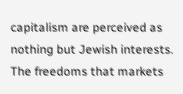capitalism are perceived as nothing but Jewish interests. The freedoms that markets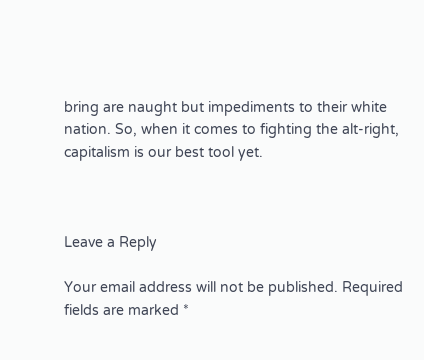bring are naught but impediments to their white nation. So, when it comes to fighting the alt-right, capitalism is our best tool yet.



Leave a Reply

Your email address will not be published. Required fields are marked *